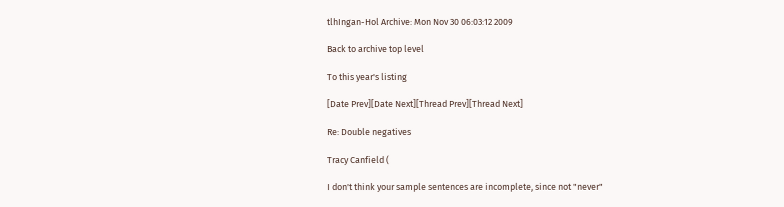tlhIngan-Hol Archive: Mon Nov 30 06:03:12 2009

Back to archive top level

To this year's listing

[Date Prev][Date Next][Thread Prev][Thread Next]

Re: Double negatives

Tracy Canfield (

I don't think your sample sentences are incomplete, since not "never"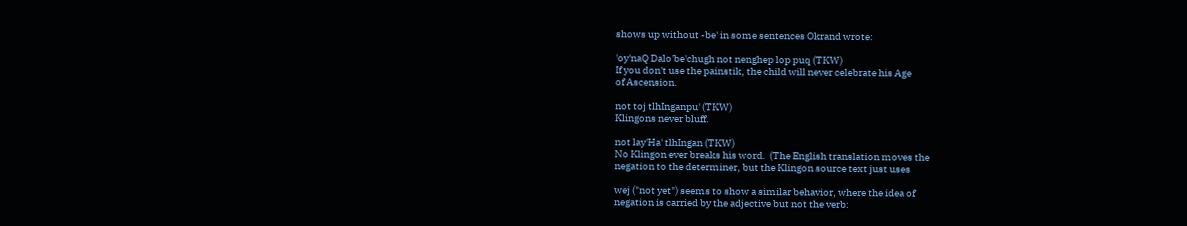shows up without -be' in some sentences Okrand wrote:

'oy'naQ Dalo'be'chugh not nenghep lop puq (TKW)
If you don't use the painstik, the child will never celebrate his Age
of Ascension.

not toj tlhInganpu' (TKW)
Klingons never bluff.

not lay'Ha' tlhIngan (TKW)
No Klingon ever breaks his word.  (The English translation moves the
negation to the determiner, but the Klingon source text just uses

wej ("not yet") seems to show a similar behavior, where the idea of
negation is carried by the adjective but not the verb: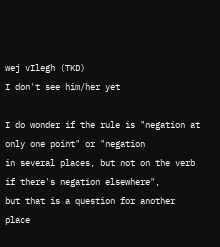wej vIlegh (TKD)
I don't see him/her yet

I do wonder if the rule is "negation at only one point" or "negation
in several places, but not on the verb if there's negation elsewhere",
but that is a question for another place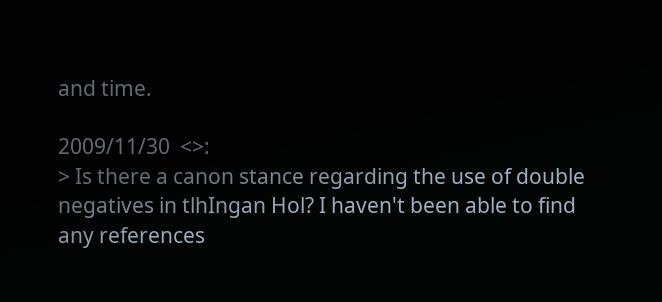and time.

2009/11/30  <>:
> Is there a canon stance regarding the use of double negatives in tlhIngan Hol? I haven't been able to find any references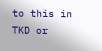to this in TKD or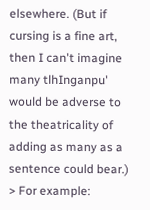elsewhere. (But if cursing is a fine art, then I can't imagine many tlhInganpu' would be adverse to the theatricality of adding as many as a sentence could bear.)
> For example: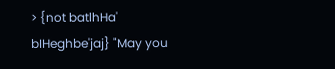> {not batlhHa' bIHeghbe'jaj} "May you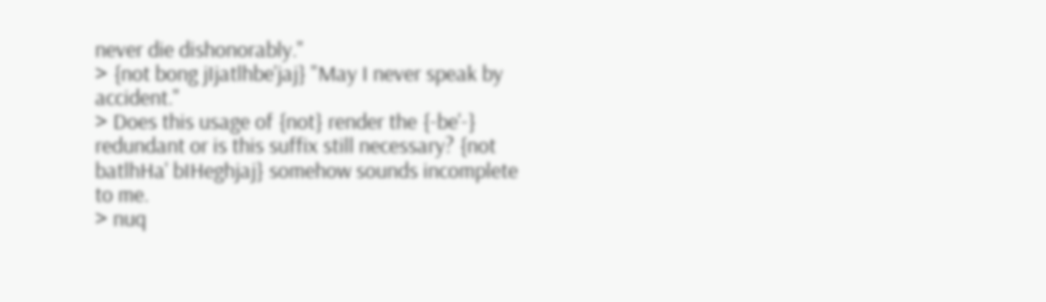never die dishonorably."
> {not bong jIjatlhbe'jaj} "May I never speak by accident."
> Does this usage of {not} render the {-be'-} redundant or is this suffix still necessary? {not batlhHa' bIHeghjaj} somehow sounds incomplete to me.
> nuq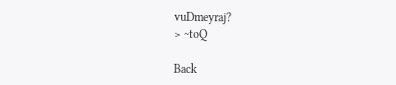vuDmeyraj?
> ~toQ

Back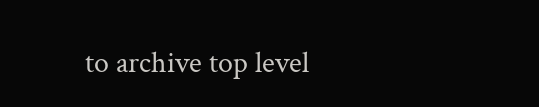to archive top level